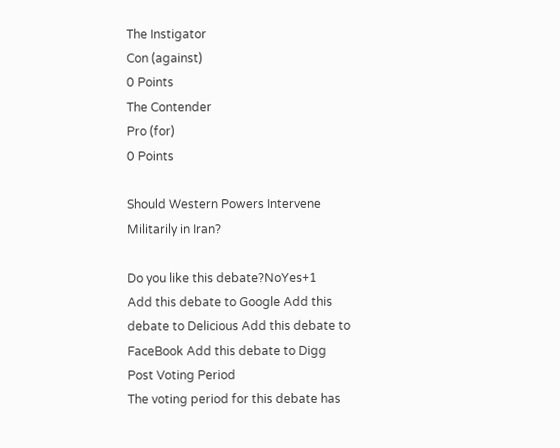The Instigator
Con (against)
0 Points
The Contender
Pro (for)
0 Points

Should Western Powers Intervene Militarily in Iran?

Do you like this debate?NoYes+1
Add this debate to Google Add this debate to Delicious Add this debate to FaceBook Add this debate to Digg
Post Voting Period
The voting period for this debate has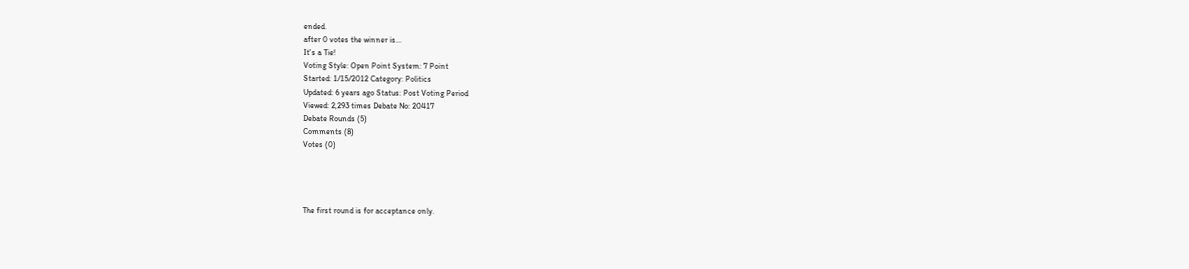ended.
after 0 votes the winner is...
It's a Tie!
Voting Style: Open Point System: 7 Point
Started: 1/15/2012 Category: Politics
Updated: 6 years ago Status: Post Voting Period
Viewed: 2,293 times Debate No: 20417
Debate Rounds (5)
Comments (8)
Votes (0)




The first round is for acceptance only.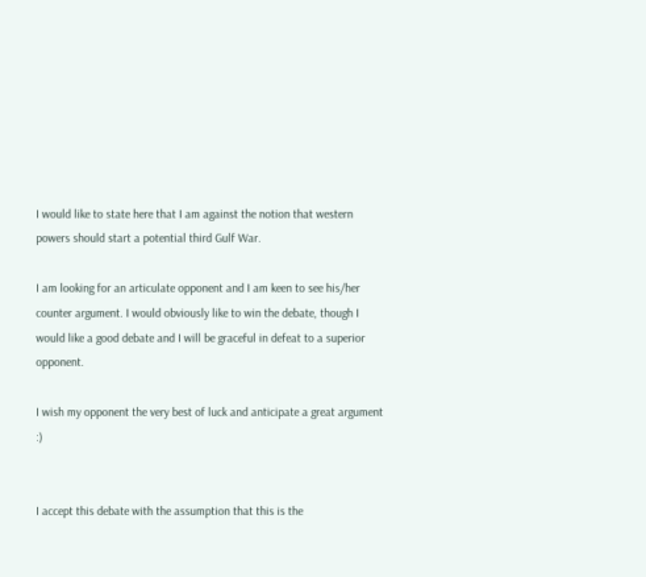I would like to state here that I am against the notion that western powers should start a potential third Gulf War.

I am looking for an articulate opponent and I am keen to see his/her counter argument. I would obviously like to win the debate, though I would like a good debate and I will be graceful in defeat to a superior opponent.

I wish my opponent the very best of luck and anticipate a great argument :)


I accept this debate with the assumption that this is the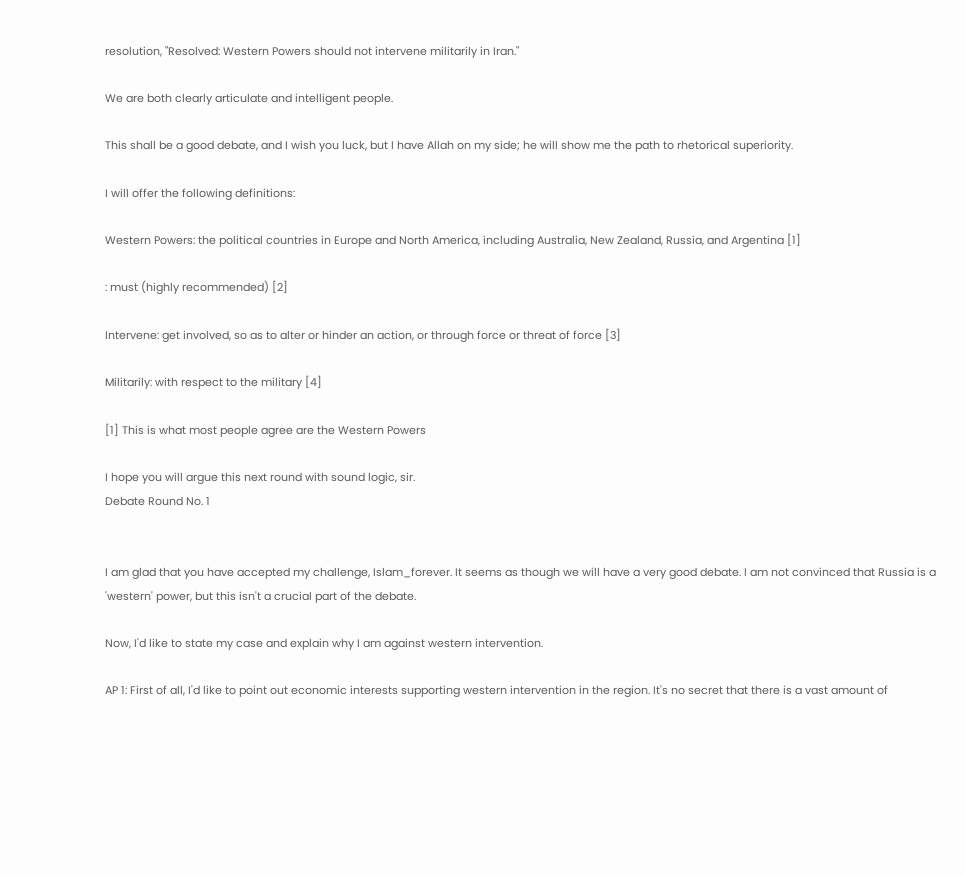resolution, "Resolved: Western Powers should not intervene militarily in Iran."

We are both clearly articulate and intelligent people.

This shall be a good debate, and I wish you luck, but I have Allah on my side; he will show me the path to rhetorical superiority.

I will offer the following definitions:

Western Powers: the political countries in Europe and North America, including Australia, New Zealand, Russia, and Argentina [1]

: must (highly recommended) [2]

Intervene: get involved, so as to alter or hinder an action, or through force or threat of force [3]

Militarily: with respect to the military [4]

[1] This is what most people agree are the Western Powers

I hope you will argue this next round with sound logic, sir.
Debate Round No. 1


I am glad that you have accepted my challenge, Islam_forever. It seems as though we will have a very good debate. I am not convinced that Russia is a 'western' power, but this isn't a crucial part of the debate.

Now, I'd like to state my case and explain why I am against western intervention.

AP 1: First of all, I'd like to point out economic interests supporting western intervention in the region. It's no secret that there is a vast amount of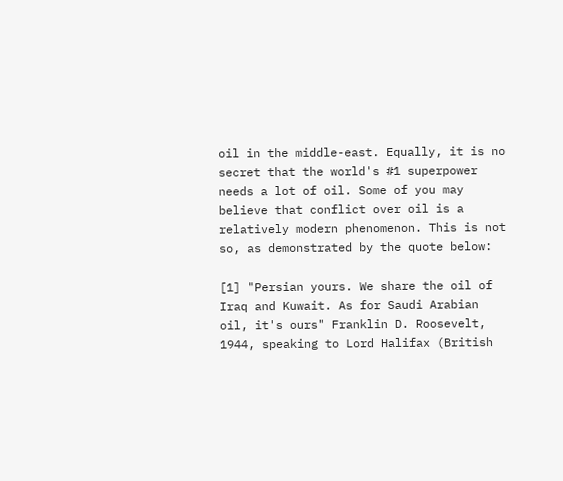oil in the middle-east. Equally, it is no secret that the world's #1 superpower needs a lot of oil. Some of you may believe that conflict over oil is a relatively modern phenomenon. This is not so, as demonstrated by the quote below:

[1] "Persian yours. We share the oil of Iraq and Kuwait. As for Saudi Arabian oil, it's ours" Franklin D. Roosevelt, 1944, speaking to Lord Halifax (British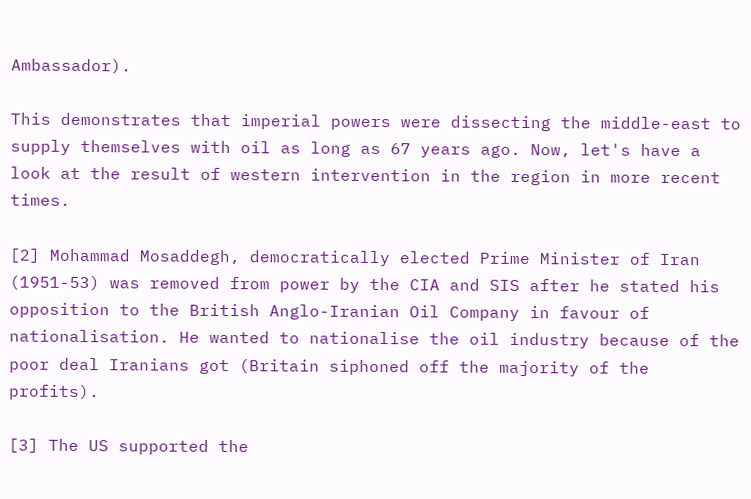Ambassador).

This demonstrates that imperial powers were dissecting the middle-east to supply themselves with oil as long as 67 years ago. Now, let's have a look at the result of western intervention in the region in more recent times.

[2] Mohammad Mosaddegh, democratically elected Prime Minister of Iran (1951-53) was removed from power by the CIA and SIS after he stated his opposition to the British Anglo-Iranian Oil Company in favour of nationalisation. He wanted to nationalise the oil industry because of the poor deal Iranians got (Britain siphoned off the majority of the profits).

[3] The US supported the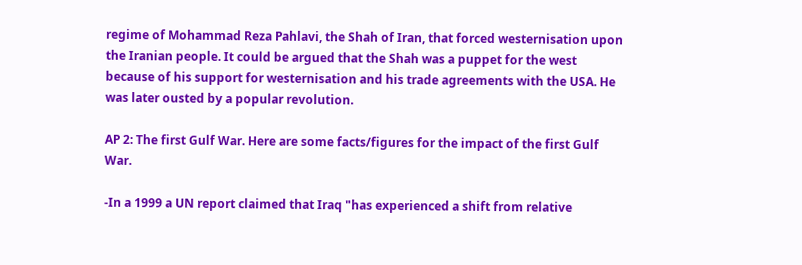regime of Mohammad Reza Pahlavi, the Shah of Iran, that forced westernisation upon the Iranian people. It could be argued that the Shah was a puppet for the west because of his support for westernisation and his trade agreements with the USA. He was later ousted by a popular revolution.

AP 2: The first Gulf War. Here are some facts/figures for the impact of the first Gulf War.

-In a 1999 a UN report claimed that Iraq "has experienced a shift from relative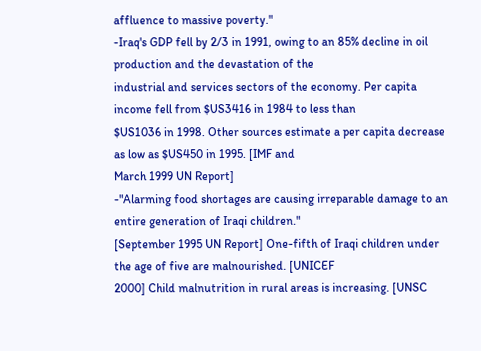affluence to massive poverty."
-Iraq's GDP fell by 2/3 in 1991, owing to an 85% decline in oil production and the devastation of the
industrial and services sectors of the economy. Per capita income fell from $US3416 in 1984 to less than
$US1036 in 1998. Other sources estimate a per capita decrease as low as $US450 in 1995. [IMF and
March 1999 UN Report]
-"Alarming food shortages are causing irreparable damage to an entire generation of Iraqi children."
[September 1995 UN Report] One-fifth of Iraqi children under the age of five are malnourished. [UNICEF
2000] Child malnutrition in rural areas is increasing. [UNSC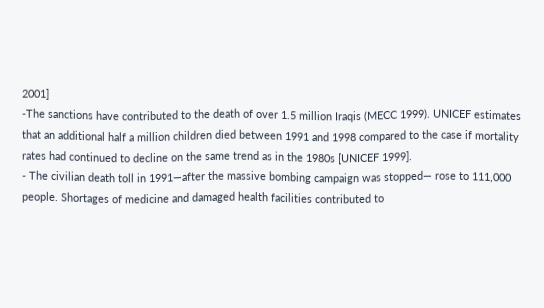2001]
-The sanctions have contributed to the death of over 1.5 million Iraqis (MECC 1999). UNICEF estimates
that an additional half a million children died between 1991 and 1998 compared to the case if mortality
rates had continued to decline on the same trend as in the 1980s [UNICEF 1999].
- The civilian death toll in 1991—after the massive bombing campaign was stopped— rose to 111,000 people. Shortages of medicine and damaged health facilities contributed to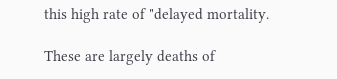this high rate of "delayed mortality.

These are largely deaths of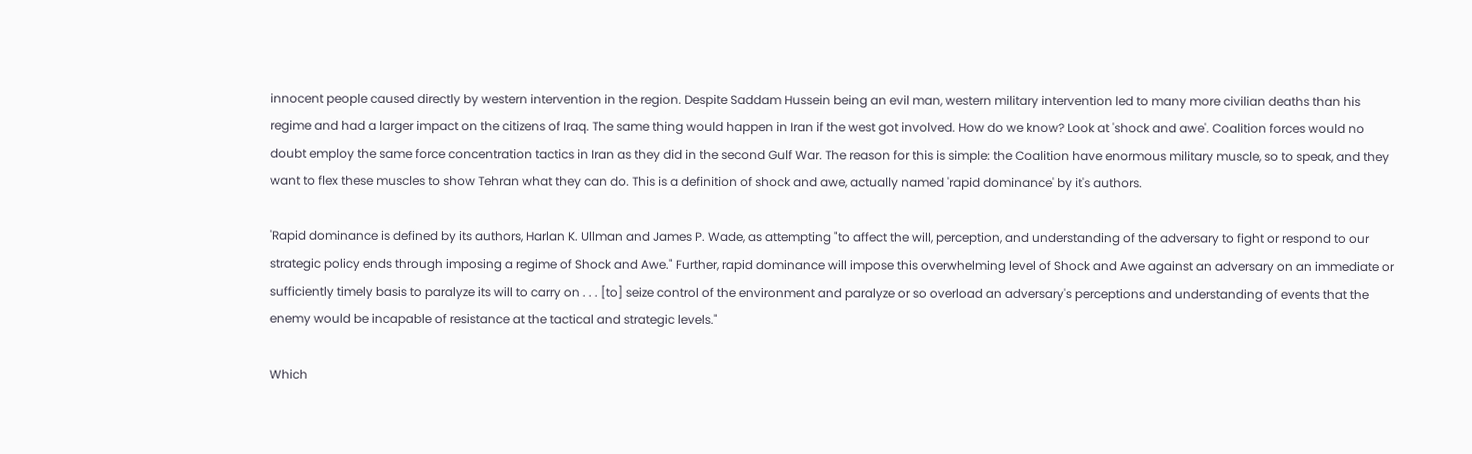innocent people caused directly by western intervention in the region. Despite Saddam Hussein being an evil man, western military intervention led to many more civilian deaths than his regime and had a larger impact on the citizens of Iraq. The same thing would happen in Iran if the west got involved. How do we know? Look at 'shock and awe'. Coalition forces would no doubt employ the same force concentration tactics in Iran as they did in the second Gulf War. The reason for this is simple: the Coalition have enormous military muscle, so to speak, and they want to flex these muscles to show Tehran what they can do. This is a definition of shock and awe, actually named 'rapid dominance' by it's authors.

'Rapid dominance is defined by its authors, Harlan K. Ullman and James P. Wade, as attempting "to affect the will, perception, and understanding of the adversary to fight or respond to our strategic policy ends through imposing a regime of Shock and Awe." Further, rapid dominance will impose this overwhelming level of Shock and Awe against an adversary on an immediate or sufficiently timely basis to paralyze its will to carry on . . . [to] seize control of the environment and paralyze or so overload an adversary's perceptions and understanding of events that the enemy would be incapable of resistance at the tactical and strategic levels."

Which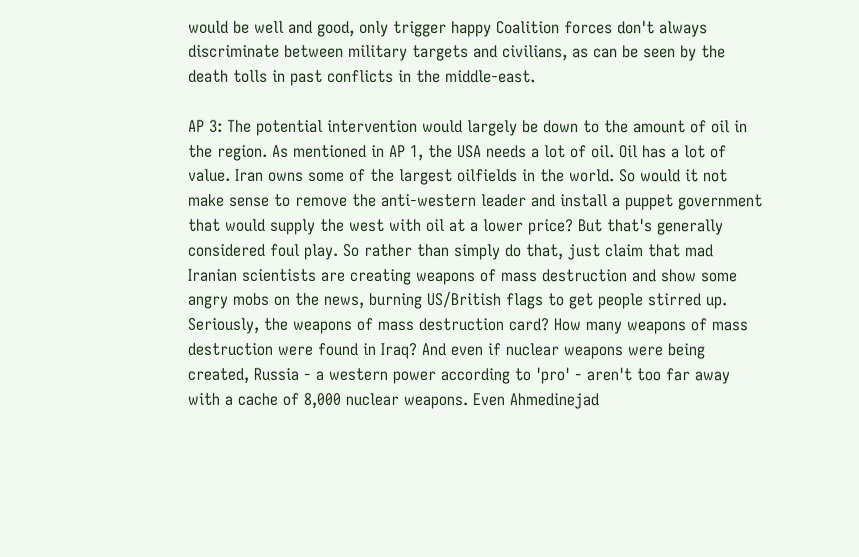would be well and good, only trigger happy Coalition forces don't always discriminate between military targets and civilians, as can be seen by the death tolls in past conflicts in the middle-east.

AP 3: The potential intervention would largely be down to the amount of oil in the region. As mentioned in AP 1, the USA needs a lot of oil. Oil has a lot of value. Iran owns some of the largest oilfields in the world. So would it not make sense to remove the anti-western leader and install a puppet government that would supply the west with oil at a lower price? But that's generally considered foul play. So rather than simply do that, just claim that mad Iranian scientists are creating weapons of mass destruction and show some angry mobs on the news, burning US/British flags to get people stirred up. Seriously, the weapons of mass destruction card? How many weapons of mass destruction were found in Iraq? And even if nuclear weapons were being created, Russia - a western power according to 'pro' - aren't too far away with a cache of 8,000 nuclear weapons. Even Ahmedinejad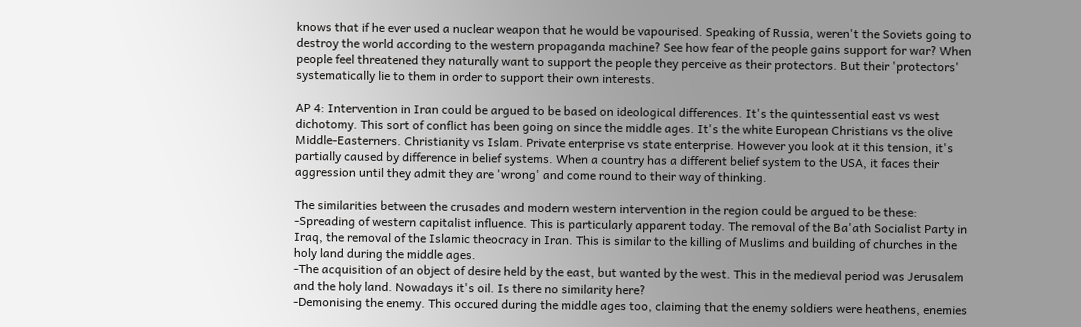knows that if he ever used a nuclear weapon that he would be vapourised. Speaking of Russia, weren't the Soviets going to destroy the world according to the western propaganda machine? See how fear of the people gains support for war? When people feel threatened they naturally want to support the people they perceive as their protectors. But their 'protectors' systematically lie to them in order to support their own interests.

AP 4: Intervention in Iran could be argued to be based on ideological differences. It's the quintessential east vs west dichotomy. This sort of conflict has been going on since the middle ages. It's the white European Christians vs the olive Middle-Easterners. Christianity vs Islam. Private enterprise vs state enterprise. However you look at it this tension, it's partially caused by difference in belief systems. When a country has a different belief system to the USA, it faces their aggression until they admit they are 'wrong' and come round to their way of thinking.

The similarities between the crusades and modern western intervention in the region could be argued to be these:
-Spreading of western capitalist influence. This is particularly apparent today. The removal of the Ba'ath Socialist Party in Iraq, the removal of the Islamic theocracy in Iran. This is similar to the killing of Muslims and building of churches in the holy land during the middle ages.
-The acquisition of an object of desire held by the east, but wanted by the west. This in the medieval period was Jerusalem and the holy land. Nowadays it's oil. Is there no similarity here?
-Demonising the enemy. This occured during the middle ages too, claiming that the enemy soldiers were heathens, enemies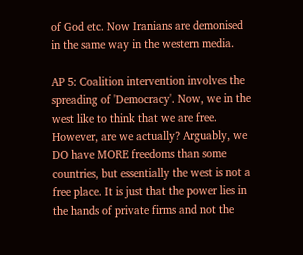of God etc. Now Iranians are demonised in the same way in the western media.

AP 5: Coalition intervention involves the spreading of 'Democracy'. Now, we in the west like to think that we are free. However, are we actually? Arguably, we DO have MORE freedoms than some countries, but essentially the west is not a free place. It is just that the power lies in the hands of private firms and not the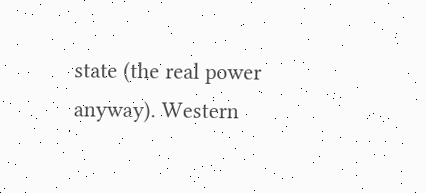state (the real power anyway). Western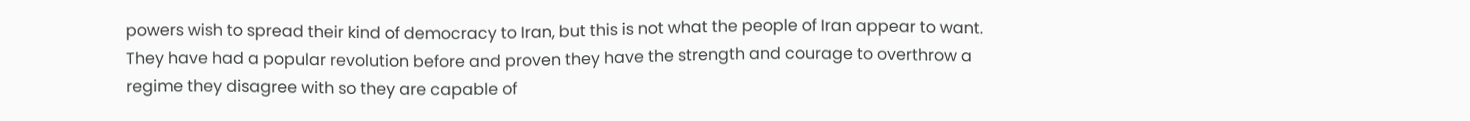powers wish to spread their kind of democracy to Iran, but this is not what the people of Iran appear to want. They have had a popular revolution before and proven they have the strength and courage to overthrow a regime they disagree with so they are capable of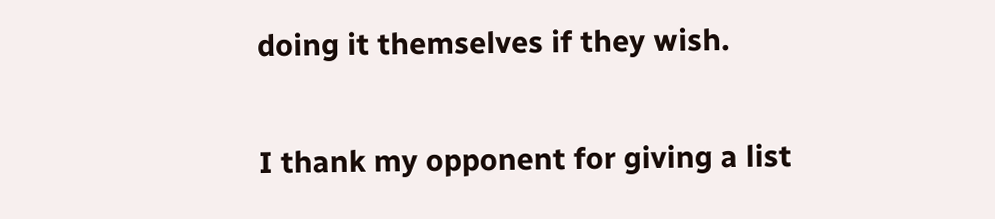doing it themselves if they wish.


I thank my opponent for giving a list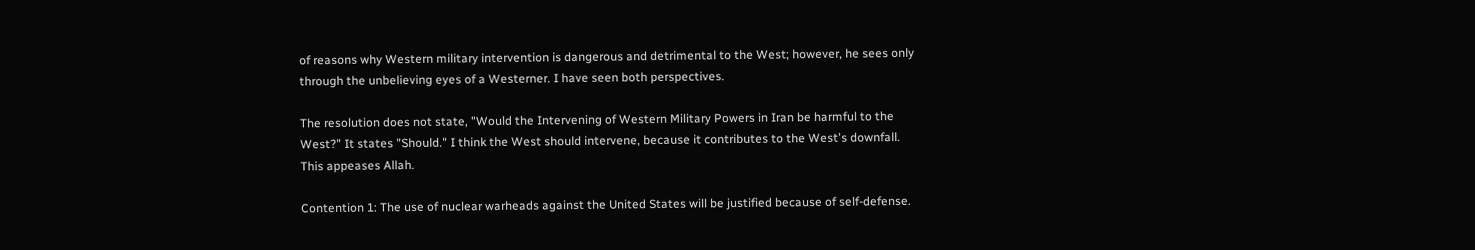of reasons why Western military intervention is dangerous and detrimental to the West; however, he sees only through the unbelieving eyes of a Westerner. I have seen both perspectives.

The resolution does not state, "Would the Intervening of Western Military Powers in Iran be harmful to the West?" It states "Should." I think the West should intervene, because it contributes to the West's downfall. This appeases Allah.

Contention 1: The use of nuclear warheads against the United States will be justified because of self-defense.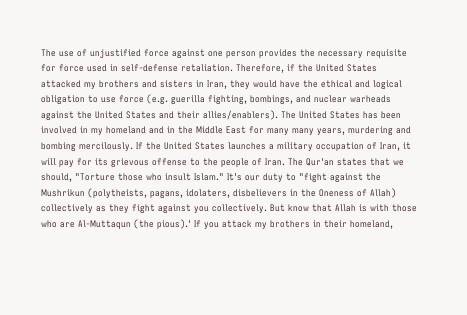The use of unjustified force against one person provides the necessary requisite for force used in self-defense retaliation. Therefore, if the United States attacked my brothers and sisters in Iran, they would have the ethical and logical obligation to use force (e.g. guerilla fighting, bombings, and nuclear warheads against the United States and their allies/enablers). The United States has been involved in my homeland and in the Middle East for many many years, murdering and bombing mercilously. If the United States launches a military occupation of Iran, it will pay for its grievous offense to the people of Iran. The Qur'an states that we should, "Torture those who insult Islam." It's our duty to "fight against the Mushrikun (polytheists, pagans, idolaters, disbelievers in the Oneness of Allah) collectively as they fight against you collectively. But know that Allah is with those who are Al-Muttaqun (the pious).' If you attack my brothers in their homeland,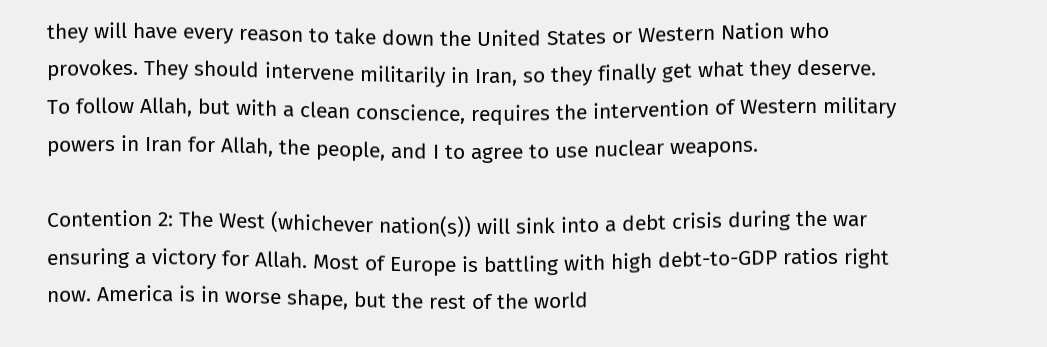they will have every reason to take down the United States or Western Nation who provokes. They should intervene militarily in Iran, so they finally get what they deserve. To follow Allah, but with a clean conscience, requires the intervention of Western military powers in Iran for Allah, the people, and I to agree to use nuclear weapons.

Contention 2: The West (whichever nation(s)) will sink into a debt crisis during the war ensuring a victory for Allah. Most of Europe is battling with high debt-to-GDP ratios right now. America is in worse shape, but the rest of the world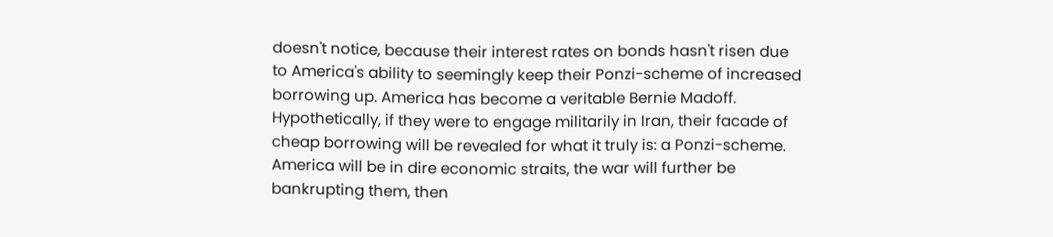doesn't notice, because their interest rates on bonds hasn't risen due to America's ability to seemingly keep their Ponzi-scheme of increased borrowing up. America has become a veritable Bernie Madoff. Hypothetically, if they were to engage militarily in Iran, their facade of cheap borrowing will be revealed for what it truly is: a Ponzi-scheme. America will be in dire economic straits, the war will further be bankrupting them, then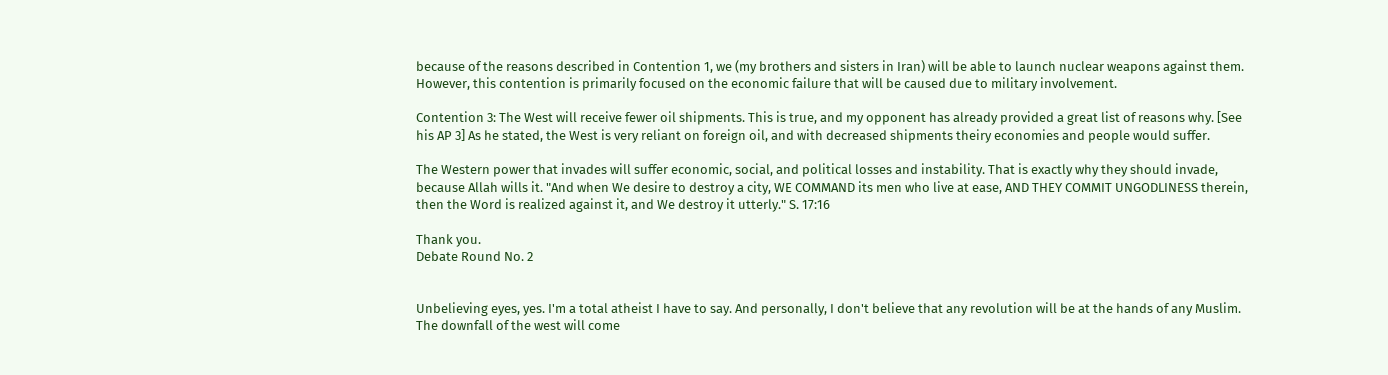because of the reasons described in Contention 1, we (my brothers and sisters in Iran) will be able to launch nuclear weapons against them. However, this contention is primarily focused on the economic failure that will be caused due to military involvement.

Contention 3: The West will receive fewer oil shipments. This is true, and my opponent has already provided a great list of reasons why. [See his AP 3] As he stated, the West is very reliant on foreign oil, and with decreased shipments theiry economies and people would suffer.

The Western power that invades will suffer economic, social, and political losses and instability. That is exactly why they should invade, because Allah wills it. "And when We desire to destroy a city, WE COMMAND its men who live at ease, AND THEY COMMIT UNGODLINESS therein, then the Word is realized against it, and We destroy it utterly." S. 17:16

Thank you.
Debate Round No. 2


Unbelieving eyes, yes. I'm a total atheist I have to say. And personally, I don't believe that any revolution will be at the hands of any Muslim. The downfall of the west will come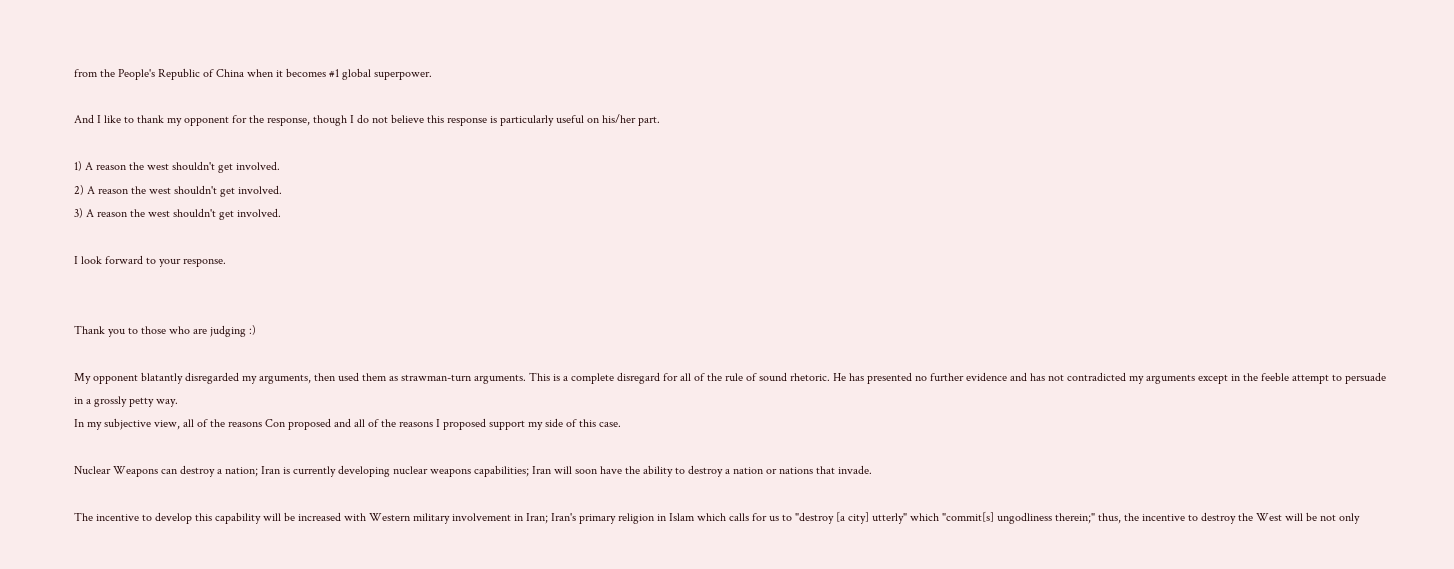from the People's Republic of China when it becomes #1 global superpower.

And I like to thank my opponent for the response, though I do not believe this response is particularly useful on his/her part.

1) A reason the west shouldn't get involved.
2) A reason the west shouldn't get involved.
3) A reason the west shouldn't get involved.

I look forward to your response.


Thank you to those who are judging :)

My opponent blatantly disregarded my arguments, then used them as strawman-turn arguments. This is a complete disregard for all of the rule of sound rhetoric. He has presented no further evidence and has not contradicted my arguments except in the feeble attempt to persuade in a grossly petty way.
In my subjective view, all of the reasons Con proposed and all of the reasons I proposed support my side of this case.

Nuclear Weapons can destroy a nation; Iran is currently developing nuclear weapons capabilities; Iran will soon have the ability to destroy a nation or nations that invade.

The incentive to develop this capability will be increased with Western military involvement in Iran; Iran's primary religion in Islam which calls for us to "destroy [a city] utterly" which "commit[s] ungodliness therein;" thus, the incentive to destroy the West will be not only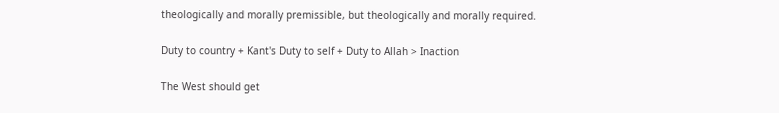theologically and morally premissible, but theologically and morally required.

Duty to country + Kant's Duty to self + Duty to Allah > Inaction

The West should get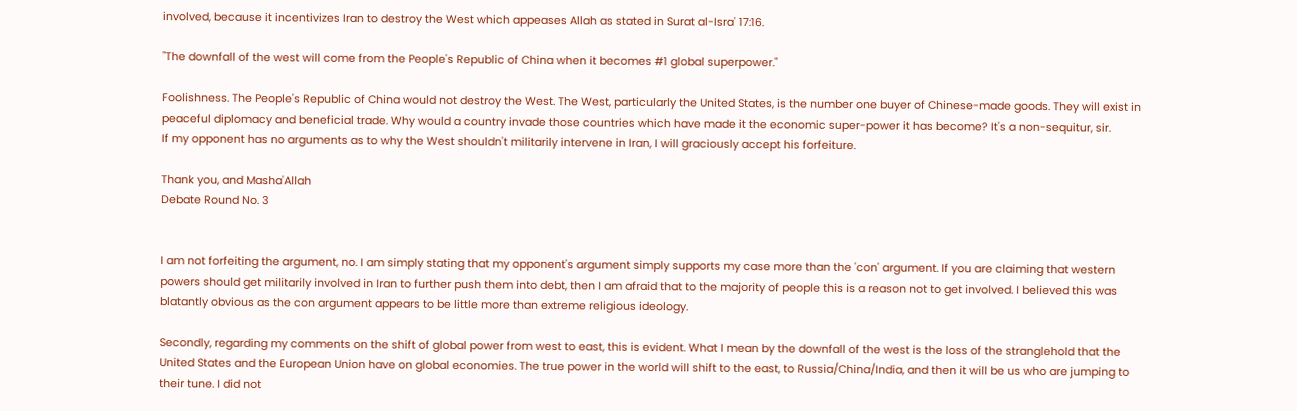involved, because it incentivizes Iran to destroy the West which appeases Allah as stated in Surat al-Isra' 17:16.

"The downfall of the west will come from the People's Republic of China when it becomes #1 global superpower."

Foolishness. The People's Republic of China would not destroy the West. The West, particularly the United States, is the number one buyer of Chinese-made goods. They will exist in peaceful diplomacy and beneficial trade. Why would a country invade those countries which have made it the economic super-power it has become? It's a non-sequitur, sir.
If my opponent has no arguments as to why the West shouldn't militarily intervene in Iran, I will graciously accept his forfeiture.

Thank you, and Masha'Allah
Debate Round No. 3


I am not forfeiting the argument, no. I am simply stating that my opponent's argument simply supports my case more than the 'con' argument. If you are claiming that western powers should get militarily involved in Iran to further push them into debt, then I am afraid that to the majority of people this is a reason not to get involved. I believed this was blatantly obvious as the con argument appears to be little more than extreme religious ideology.

Secondly, regarding my comments on the shift of global power from west to east, this is evident. What I mean by the downfall of the west is the loss of the stranglehold that the United States and the European Union have on global economies. The true power in the world will shift to the east, to Russia/China/India, and then it will be us who are jumping to their tune. I did not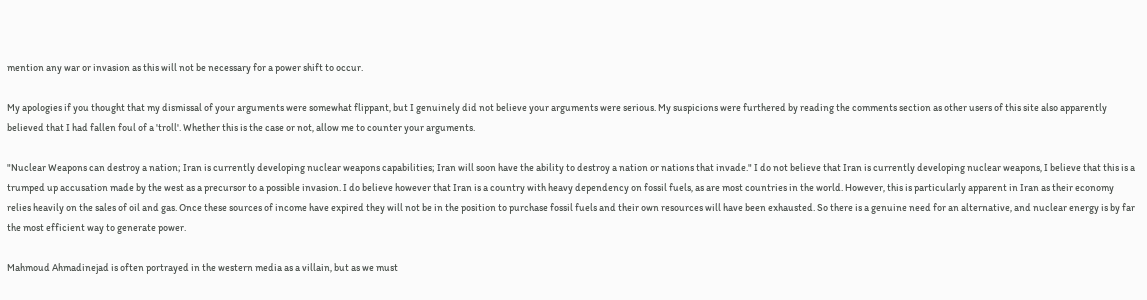mention any war or invasion as this will not be necessary for a power shift to occur.

My apologies if you thought that my dismissal of your arguments were somewhat flippant, but I genuinely did not believe your arguments were serious. My suspicions were furthered by reading the comments section as other users of this site also apparently believed that I had fallen foul of a 'troll'. Whether this is the case or not, allow me to counter your arguments.

"Nuclear Weapons can destroy a nation; Iran is currently developing nuclear weapons capabilities; Iran will soon have the ability to destroy a nation or nations that invade." I do not believe that Iran is currently developing nuclear weapons, I believe that this is a trumped up accusation made by the west as a precursor to a possible invasion. I do believe however that Iran is a country with heavy dependency on fossil fuels, as are most countries in the world. However, this is particularly apparent in Iran as their economy relies heavily on the sales of oil and gas. Once these sources of income have expired they will not be in the position to purchase fossil fuels and their own resources will have been exhausted. So there is a genuine need for an alternative, and nuclear energy is by far the most efficient way to generate power.

Mahmoud Ahmadinejad is often portrayed in the western media as a villain, but as we must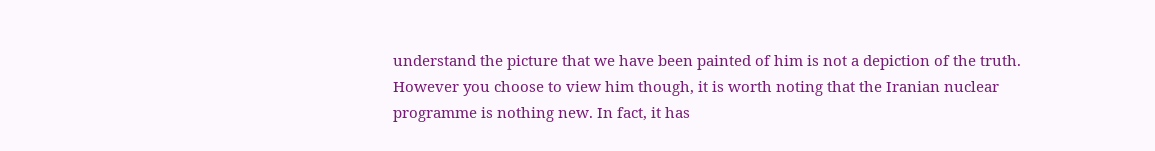understand the picture that we have been painted of him is not a depiction of the truth. However you choose to view him though, it is worth noting that the Iranian nuclear programme is nothing new. In fact, it has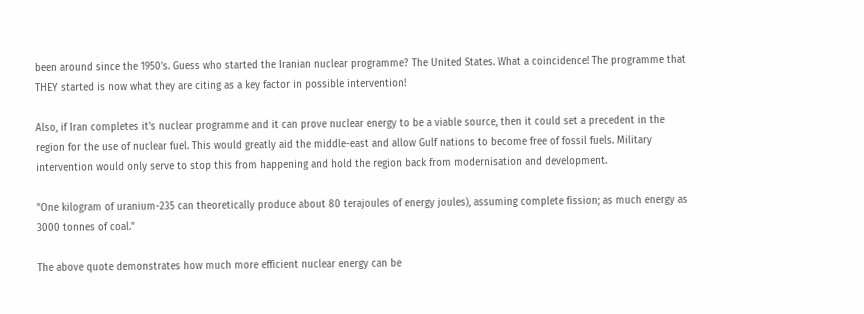been around since the 1950's. Guess who started the Iranian nuclear programme? The United States. What a coincidence! The programme that THEY started is now what they are citing as a key factor in possible intervention!

Also, if Iran completes it's nuclear programme and it can prove nuclear energy to be a viable source, then it could set a precedent in the region for the use of nuclear fuel. This would greatly aid the middle-east and allow Gulf nations to become free of fossil fuels. Military intervention would only serve to stop this from happening and hold the region back from modernisation and development.

"One kilogram of uranium-235 can theoretically produce about 80 terajoules of energy joules), assuming complete fission; as much energy as 3000 tonnes of coal."

The above quote demonstrates how much more efficient nuclear energy can be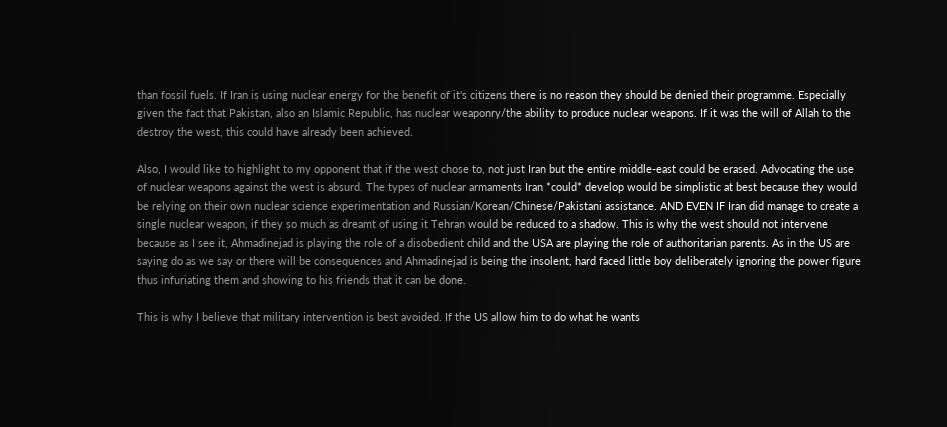than fossil fuels. If Iran is using nuclear energy for the benefit of it's citizens there is no reason they should be denied their programme. Especially given the fact that Pakistan, also an Islamic Republic, has nuclear weaponry/the ability to produce nuclear weapons. If it was the will of Allah to the destroy the west, this could have already been achieved.

Also, I would like to highlight to my opponent that if the west chose to, not just Iran but the entire middle-east could be erased. Advocating the use of nuclear weapons against the west is absurd. The types of nuclear armaments Iran *could* develop would be simplistic at best because they would be relying on their own nuclear science experimentation and Russian/Korean/Chinese/Pakistani assistance. AND EVEN IF Iran did manage to create a single nuclear weapon, if they so much as dreamt of using it Tehran would be reduced to a shadow. This is why the west should not intervene because as I see it, Ahmadinejad is playing the role of a disobedient child and the USA are playing the role of authoritarian parents. As in the US are saying do as we say or there will be consequences and Ahmadinejad is being the insolent, hard faced little boy deliberately ignoring the power figure thus infuriating them and showing to his friends that it can be done.

This is why I believe that military intervention is best avoided. If the US allow him to do what he wants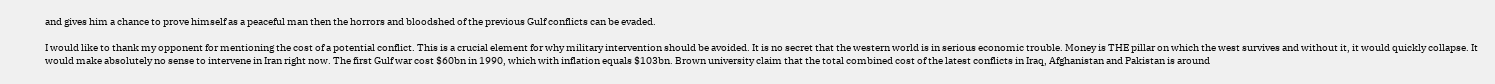and gives him a chance to prove himself as a peaceful man then the horrors and bloodshed of the previous Gulf conflicts can be evaded.

I would like to thank my opponent for mentioning the cost of a potential conflict. This is a crucial element for why military intervention should be avoided. It is no secret that the western world is in serious economic trouble. Money is THE pillar on which the west survives and without it, it would quickly collapse. It would make absolutely no sense to intervene in Iran right now. The first Gulf war cost $60bn in 1990, which with inflation equals $103bn. Brown university claim that the total combined cost of the latest conflicts in Iraq, Afghanistan and Pakistan is around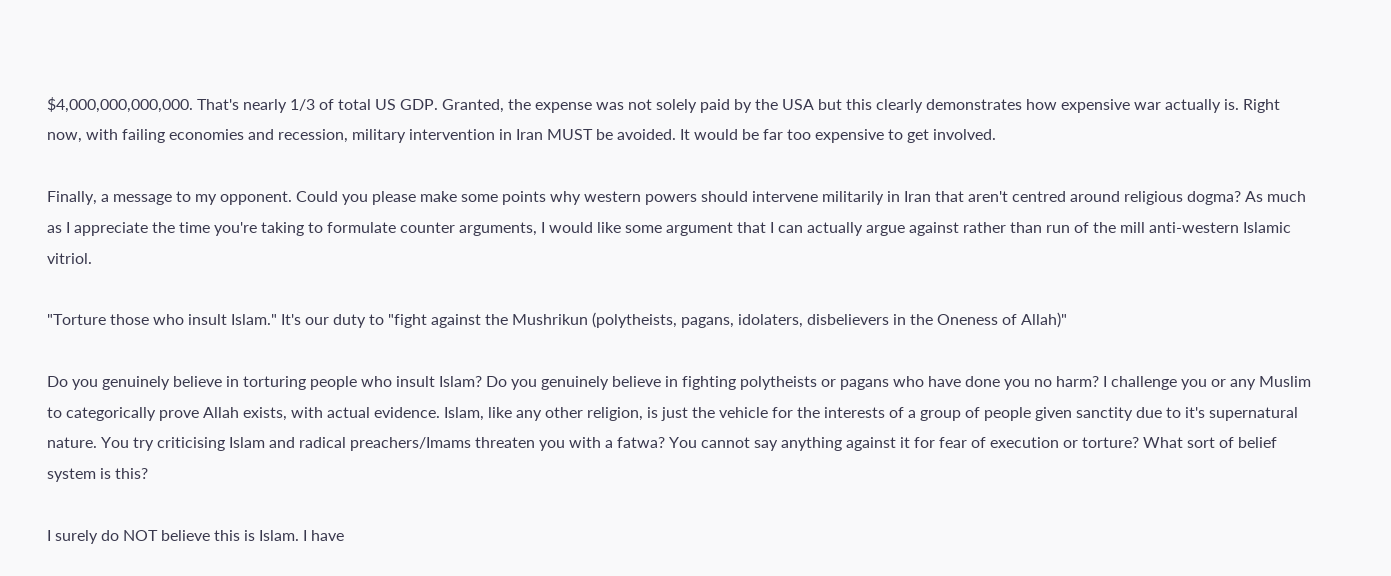$4,000,000,000,000. That's nearly 1/3 of total US GDP. Granted, the expense was not solely paid by the USA but this clearly demonstrates how expensive war actually is. Right now, with failing economies and recession, military intervention in Iran MUST be avoided. It would be far too expensive to get involved.

Finally, a message to my opponent. Could you please make some points why western powers should intervene militarily in Iran that aren't centred around religious dogma? As much as I appreciate the time you're taking to formulate counter arguments, I would like some argument that I can actually argue against rather than run of the mill anti-western Islamic vitriol.

"Torture those who insult Islam." It's our duty to "fight against the Mushrikun (polytheists, pagans, idolaters, disbelievers in the Oneness of Allah)"

Do you genuinely believe in torturing people who insult Islam? Do you genuinely believe in fighting polytheists or pagans who have done you no harm? I challenge you or any Muslim to categorically prove Allah exists, with actual evidence. Islam, like any other religion, is just the vehicle for the interests of a group of people given sanctity due to it's supernatural nature. You try criticising Islam and radical preachers/Imams threaten you with a fatwa? You cannot say anything against it for fear of execution or torture? What sort of belief system is this?

I surely do NOT believe this is Islam. I have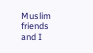Muslim friends and I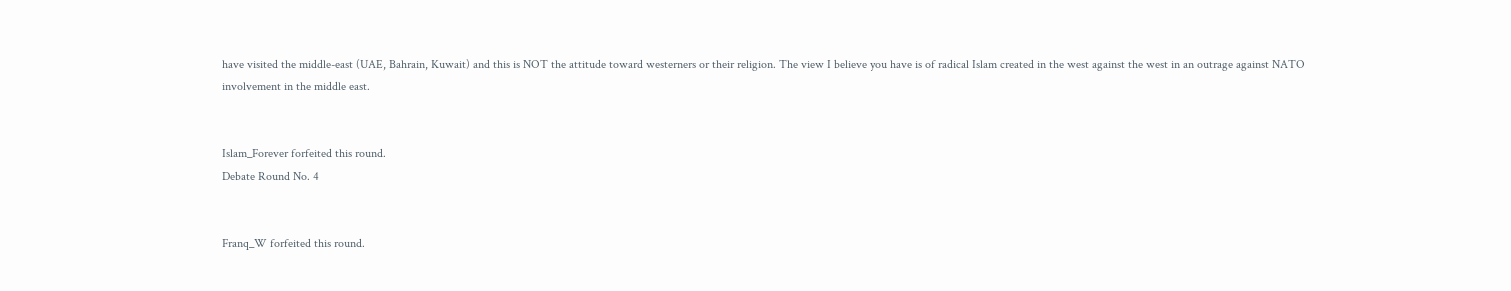have visited the middle-east (UAE, Bahrain, Kuwait) and this is NOT the attitude toward westerners or their religion. The view I believe you have is of radical Islam created in the west against the west in an outrage against NATO involvement in the middle east.


Islam_Forever forfeited this round.
Debate Round No. 4


Franq_W forfeited this round.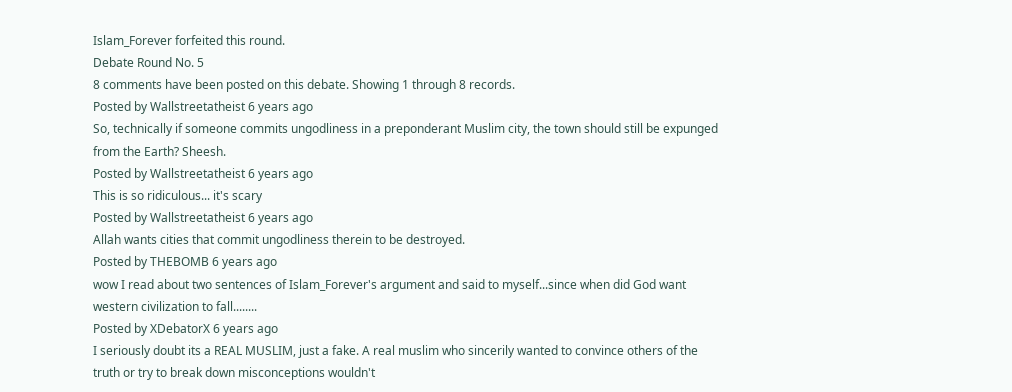Islam_Forever forfeited this round.
Debate Round No. 5
8 comments have been posted on this debate. Showing 1 through 8 records.
Posted by Wallstreetatheist 6 years ago
So, technically if someone commits ungodliness in a preponderant Muslim city, the town should still be expunged from the Earth? Sheesh.
Posted by Wallstreetatheist 6 years ago
This is so ridiculous... it's scary
Posted by Wallstreetatheist 6 years ago
Allah wants cities that commit ungodliness therein to be destroyed.
Posted by THEBOMB 6 years ago
wow I read about two sentences of Islam_Forever's argument and said to myself...since when did God want western civilization to fall........
Posted by XDebatorX 6 years ago
I seriously doubt its a REAL MUSLIM, just a fake. A real muslim who sincerily wanted to convince others of the truth or try to break down misconceptions wouldn't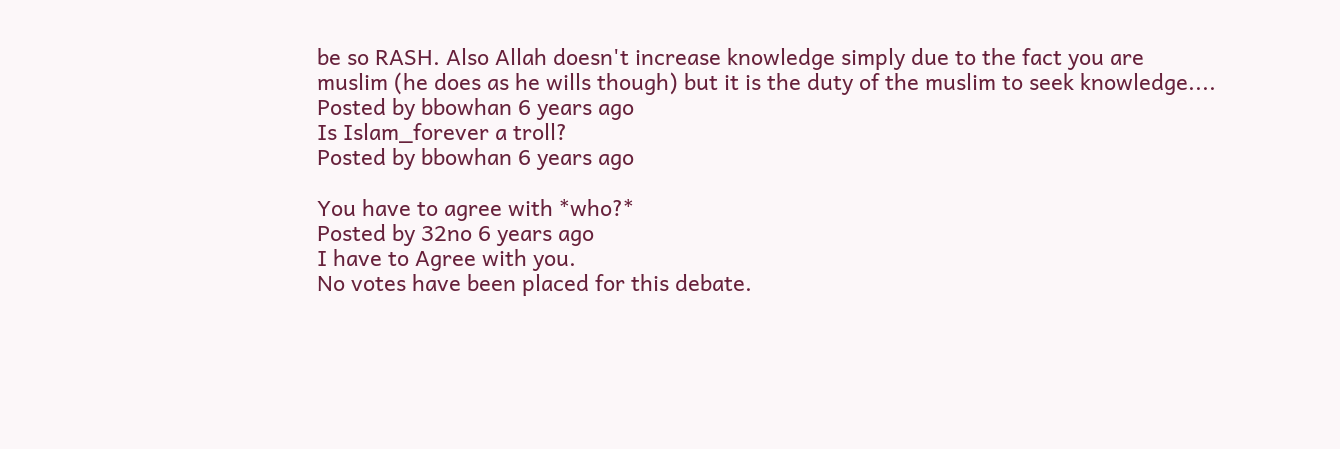be so RASH. Also Allah doesn't increase knowledge simply due to the fact you are muslim (he does as he wills though) but it is the duty of the muslim to seek knowledge....
Posted by bbowhan 6 years ago
Is Islam_forever a troll?
Posted by bbowhan 6 years ago

You have to agree with *who?*
Posted by 32no 6 years ago
I have to Agree with you.
No votes have been placed for this debate.